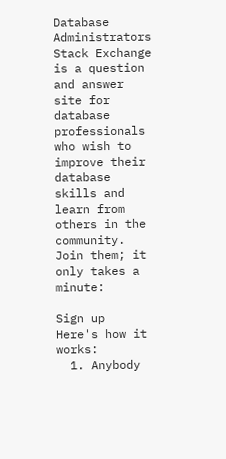Database Administrators Stack Exchange is a question and answer site for database professionals who wish to improve their database skills and learn from others in the community. Join them; it only takes a minute:

Sign up
Here's how it works:
  1. Anybody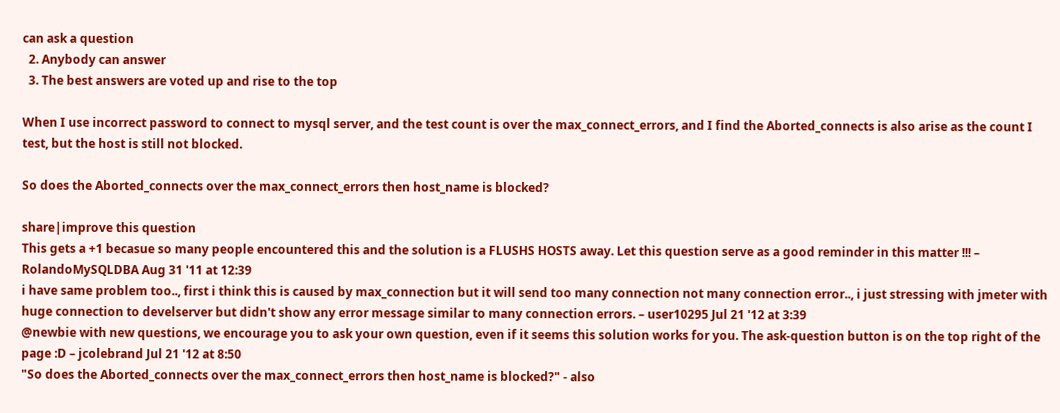can ask a question
  2. Anybody can answer
  3. The best answers are voted up and rise to the top

When I use incorrect password to connect to mysql server, and the test count is over the max_connect_errors, and I find the Aborted_connects is also arise as the count I test, but the host is still not blocked.

So does the Aborted_connects over the max_connect_errors then host_name is blocked?

share|improve this question
This gets a +1 becasue so many people encountered this and the solution is a FLUSHS HOSTS away. Let this question serve as a good reminder in this matter !!! – RolandoMySQLDBA Aug 31 '11 at 12:39
i have same problem too.., first i think this is caused by max_connection but it will send too many connection not many connection error.., i just stressing with jmeter with huge connection to develserver but didn't show any error message similar to many connection errors. – user10295 Jul 21 '12 at 3:39
@newbie with new questions, we encourage you to ask your own question, even if it seems this solution works for you. The ask-question button is on the top right of the page :D – jcolebrand Jul 21 '12 at 8:50
"So does the Aborted_connects over the max_connect_errors then host_name is blocked?" - also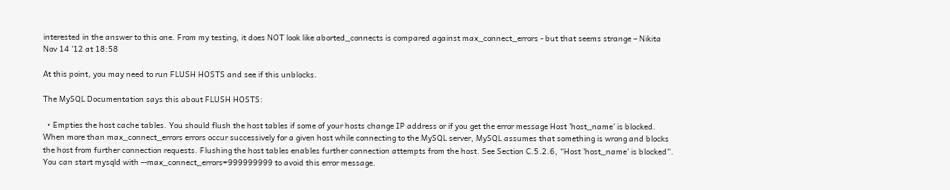interested in the answer to this one. From my testing, it does NOT look like aborted_connects is compared against max_connect_errors - but that seems strange – Nikita Nov 14 '12 at 18:58

At this point, you may need to run FLUSH HOSTS and see if this unblocks.

The MySQL Documentation says this about FLUSH HOSTS:

  • Empties the host cache tables. You should flush the host tables if some of your hosts change IP address or if you get the error message Host 'host_name' is blocked. When more than max_connect_errors errors occur successively for a given host while connecting to the MySQL server, MySQL assumes that something is wrong and blocks the host from further connection requests. Flushing the host tables enables further connection attempts from the host. See Section C.5.2.6, “Host 'host_name' is blocked”. You can start mysqld with --max_connect_errors=999999999 to avoid this error message.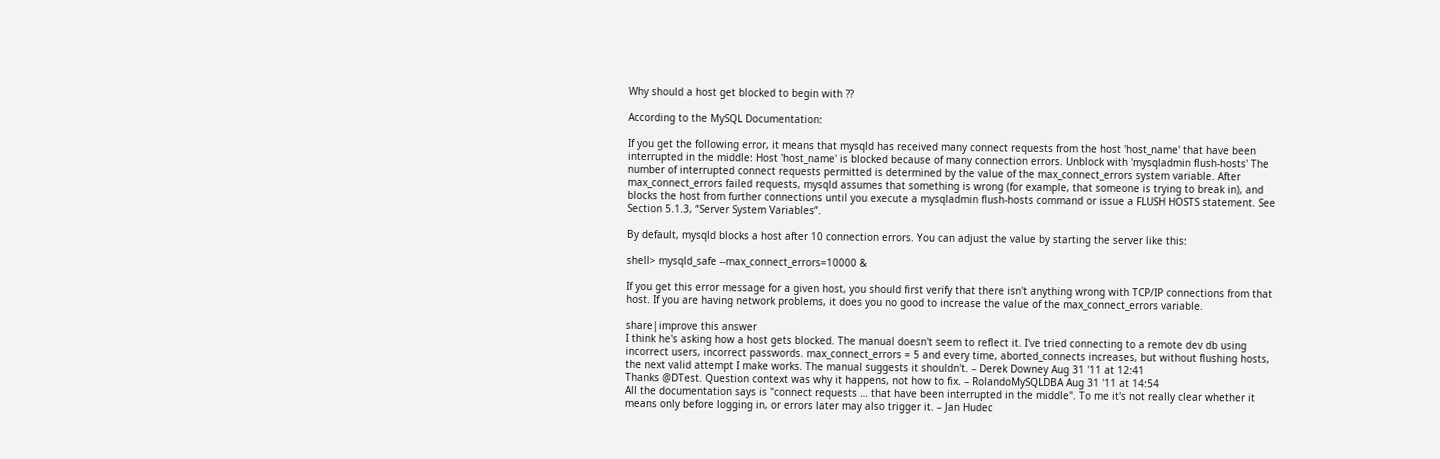Why should a host get blocked to begin with ??

According to the MySQL Documentation:

If you get the following error, it means that mysqld has received many connect requests from the host 'host_name' that have been interrupted in the middle: Host 'host_name' is blocked because of many connection errors. Unblock with 'mysqladmin flush-hosts' The number of interrupted connect requests permitted is determined by the value of the max_connect_errors system variable. After max_connect_errors failed requests, mysqld assumes that something is wrong (for example, that someone is trying to break in), and blocks the host from further connections until you execute a mysqladmin flush-hosts command or issue a FLUSH HOSTS statement. See Section 5.1.3, “Server System Variables”.

By default, mysqld blocks a host after 10 connection errors. You can adjust the value by starting the server like this:

shell> mysqld_safe --max_connect_errors=10000 &

If you get this error message for a given host, you should first verify that there isn't anything wrong with TCP/IP connections from that host. If you are having network problems, it does you no good to increase the value of the max_connect_errors variable.

share|improve this answer
I think he's asking how a host gets blocked. The manual doesn't seem to reflect it. I've tried connecting to a remote dev db using incorrect users, incorrect passwords. max_connect_errors = 5 and every time, aborted_connects increases, but without flushing hosts, the next valid attempt I make works. The manual suggests it shouldn't. – Derek Downey Aug 31 '11 at 12:41
Thanks @DTest. Question context was why it happens, not how to fix. – RolandoMySQLDBA Aug 31 '11 at 14:54
All the documentation says is "connect requests … that have been interrupted in the middle". To me it's not really clear whether it means only before logging in, or errors later may also trigger it. – Jan Hudec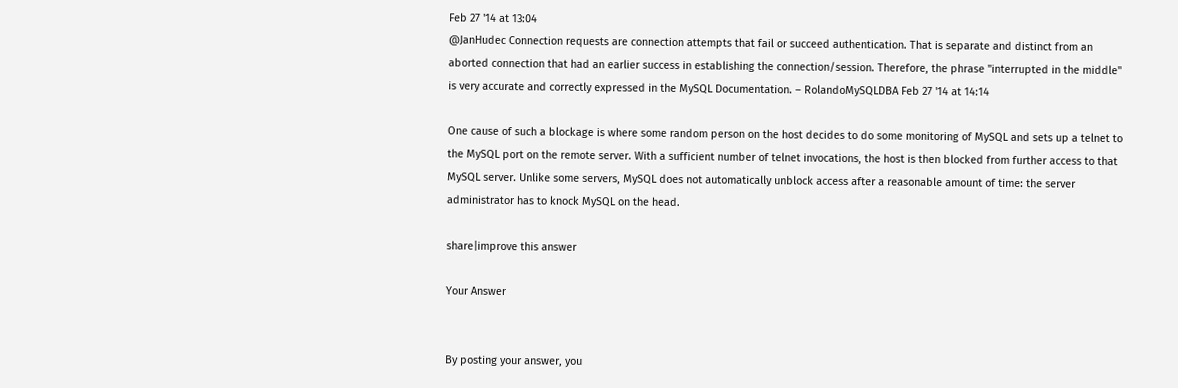Feb 27 '14 at 13:04
@JanHudec Connection requests are connection attempts that fail or succeed authentication. That is separate and distinct from an aborted connection that had an earlier success in establishing the connection/session. Therefore, the phrase "interrupted in the middle" is very accurate and correctly expressed in the MySQL Documentation. – RolandoMySQLDBA Feb 27 '14 at 14:14

One cause of such a blockage is where some random person on the host decides to do some monitoring of MySQL and sets up a telnet to the MySQL port on the remote server. With a sufficient number of telnet invocations, the host is then blocked from further access to that MySQL server. Unlike some servers, MySQL does not automatically unblock access after a reasonable amount of time: the server administrator has to knock MySQL on the head.

share|improve this answer

Your Answer


By posting your answer, you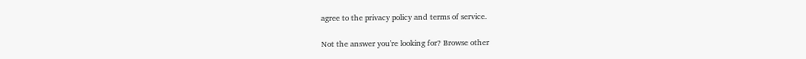agree to the privacy policy and terms of service.

Not the answer you're looking for? Browse other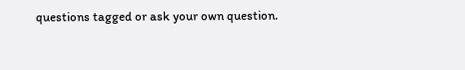questions tagged or ask your own question.